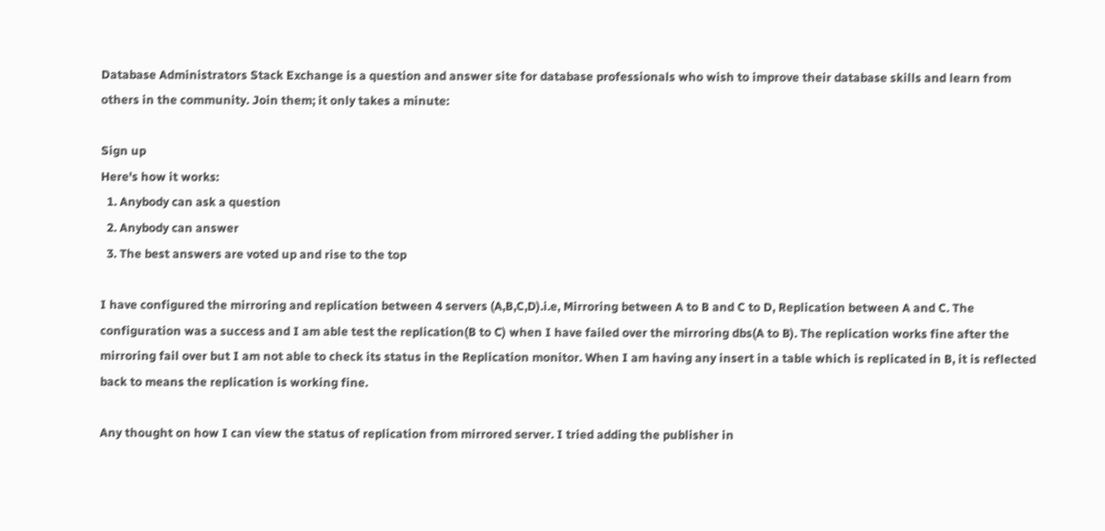Database Administrators Stack Exchange is a question and answer site for database professionals who wish to improve their database skills and learn from others in the community. Join them; it only takes a minute:

Sign up
Here's how it works:
  1. Anybody can ask a question
  2. Anybody can answer
  3. The best answers are voted up and rise to the top

I have configured the mirroring and replication between 4 servers (A,B,C,D).i.e, Mirroring between A to B and C to D, Replication between A and C. The configuration was a success and I am able test the replication(B to C) when I have failed over the mirroring dbs(A to B). The replication works fine after the mirroring fail over but I am not able to check its status in the Replication monitor. When I am having any insert in a table which is replicated in B, it is reflected back to means the replication is working fine.

Any thought on how I can view the status of replication from mirrored server. I tried adding the publisher in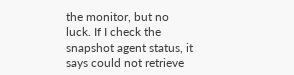the monitor, but no luck. If I check the snapshot agent status, it says could not retrieve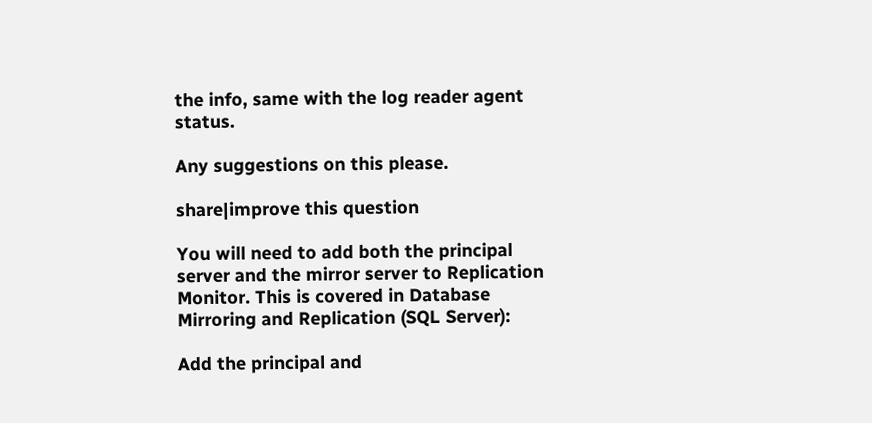the info, same with the log reader agent status.

Any suggestions on this please.

share|improve this question

You will need to add both the principal server and the mirror server to Replication Monitor. This is covered in Database Mirroring and Replication (SQL Server):

Add the principal and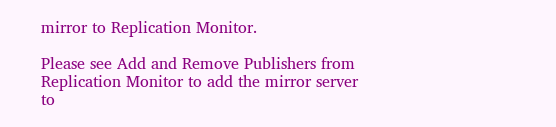mirror to Replication Monitor.

Please see Add and Remove Publishers from Replication Monitor to add the mirror server to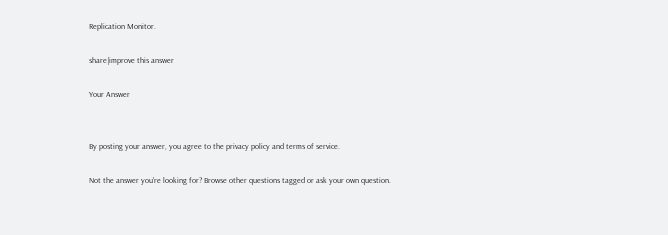Replication Monitor.

share|improve this answer

Your Answer


By posting your answer, you agree to the privacy policy and terms of service.

Not the answer you're looking for? Browse other questions tagged or ask your own question.